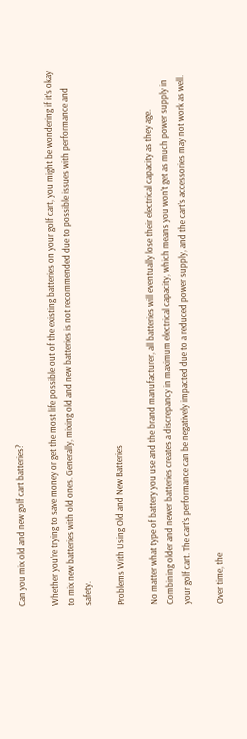Can you mix old and new golf cart batteries?

Whether you’re trying to save money or get the most life possible out of the existing batteries on your golf cart, you might be wondering if it’s okay to mix new batteries with old ones. Generally, mixing old and new batteries is not recommended due to possible issues with performance and safety.

Problems With Using Old and New Batteries

No matter what type of battery you use and the brand manufacturer, all batteries will eventually lose their electrical capacity as they age. Combining older and newer batteries creates a discrepancy in maximum electrical capacity, which means you won’t get as much power supply in your golf cart. The cart’s performance can be negatively impacted due to a reduced power supply, and the cart’s accessories may not work as well.

Over time, the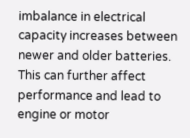imbalance in electrical capacity increases between newer and older batteries. This can further affect performance and lead to engine or motor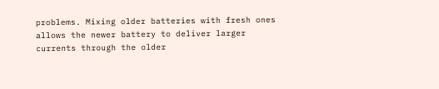problems. Mixing older batteries with fresh ones allows the newer battery to deliver larger currents through the older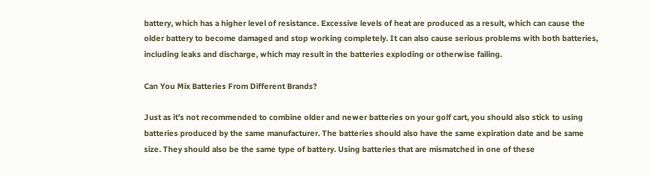battery, which has a higher level of resistance. Excessive levels of heat are produced as a result, which can cause the older battery to become damaged and stop working completely. It can also cause serious problems with both batteries, including leaks and discharge, which may result in the batteries exploding or otherwise failing.

Can You Mix Batteries From Different Brands?

Just as it’s not recommended to combine older and newer batteries on your golf cart, you should also stick to using batteries produced by the same manufacturer. The batteries should also have the same expiration date and be same size. They should also be the same type of battery. Using batteries that are mismatched in one of these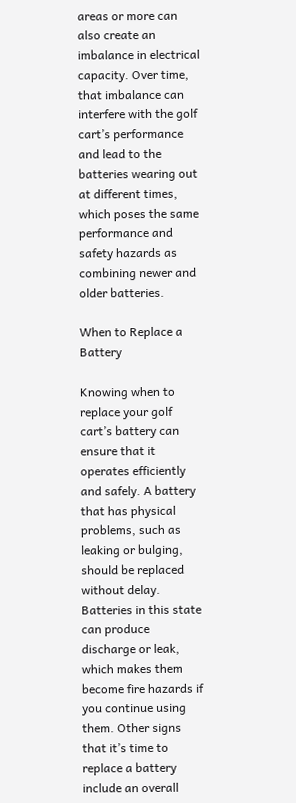areas or more can also create an imbalance in electrical capacity. Over time, that imbalance can interfere with the golf cart’s performance and lead to the batteries wearing out at different times, which poses the same performance and safety hazards as combining newer and older batteries.

When to Replace a Battery

Knowing when to replace your golf cart’s battery can ensure that it operates efficiently and safely. A battery that has physical problems, such as leaking or bulging, should be replaced without delay. Batteries in this state can produce discharge or leak, which makes them become fire hazards if you continue using them. Other signs that it’s time to replace a battery include an overall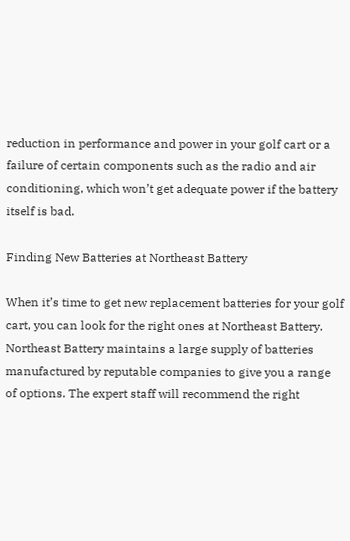reduction in performance and power in your golf cart or a failure of certain components such as the radio and air conditioning, which won’t get adequate power if the battery itself is bad.

Finding New Batteries at Northeast Battery

When it’s time to get new replacement batteries for your golf cart, you can look for the right ones at Northeast Battery. Northeast Battery maintains a large supply of batteries manufactured by reputable companies to give you a range of options. The expert staff will recommend the right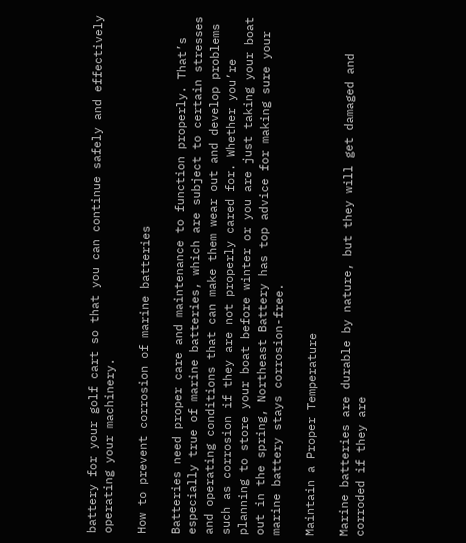battery for your golf cart so that you can continue safely and effectively operating your machinery.

How to prevent corrosion of marine batteries

Batteries need proper care and maintenance to function properly. That’s especially true of marine batteries, which are subject to certain stresses and operating conditions that can make them wear out and develop problems such as corrosion if they are not properly cared for. Whether you’re planning to store your boat before winter or you are just taking your boat out in the spring, Northeast Battery has top advice for making sure your marine battery stays corrosion-free.

Maintain a Proper Temperature

Marine batteries are durable by nature, but they will get damaged and corroded if they are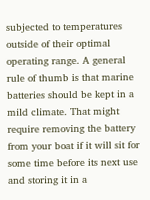subjected to temperatures outside of their optimal operating range. A general rule of thumb is that marine batteries should be kept in a mild climate. That might require removing the battery from your boat if it will sit for some time before its next use and storing it in a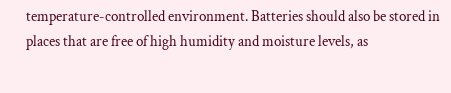temperature-controlled environment. Batteries should also be stored in places that are free of high humidity and moisture levels, as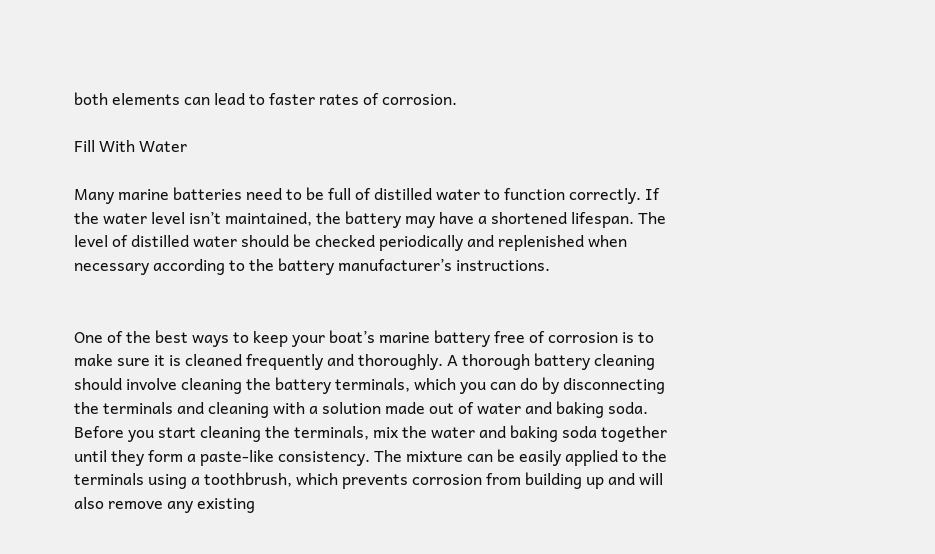both elements can lead to faster rates of corrosion.

Fill With Water

Many marine batteries need to be full of distilled water to function correctly. If the water level isn’t maintained, the battery may have a shortened lifespan. The level of distilled water should be checked periodically and replenished when necessary according to the battery manufacturer’s instructions.


One of the best ways to keep your boat’s marine battery free of corrosion is to make sure it is cleaned frequently and thoroughly. A thorough battery cleaning should involve cleaning the battery terminals, which you can do by disconnecting the terminals and cleaning with a solution made out of water and baking soda. Before you start cleaning the terminals, mix the water and baking soda together until they form a paste-like consistency. The mixture can be easily applied to the terminals using a toothbrush, which prevents corrosion from building up and will also remove any existing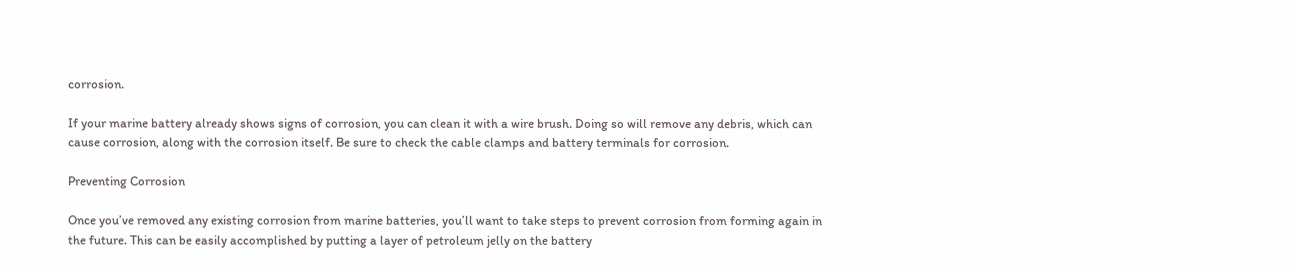corrosion.

If your marine battery already shows signs of corrosion, you can clean it with a wire brush. Doing so will remove any debris, which can cause corrosion, along with the corrosion itself. Be sure to check the cable clamps and battery terminals for corrosion.

Preventing Corrosion

Once you’ve removed any existing corrosion from marine batteries, you’ll want to take steps to prevent corrosion from forming again in the future. This can be easily accomplished by putting a layer of petroleum jelly on the battery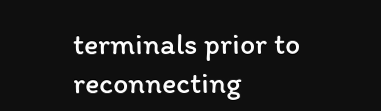terminals prior to reconnecting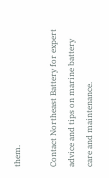them.

Contact Northeast Battery for expert advice and tips on marine battery care and maintenance.